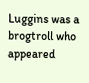Luggins was a brogtroll who appeared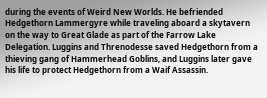during the events of Weird New Worlds. He befriended Hedgethorn Lammergyre while traveling aboard a skytavern on the way to Great Glade as part of the Farrow Lake Delegation. Luggins and Threnodesse saved Hedgethorn from a thieving gang of Hammerhead Goblins, and Luggins later gave his life to protect Hedgethorn from a Waif Assassin.